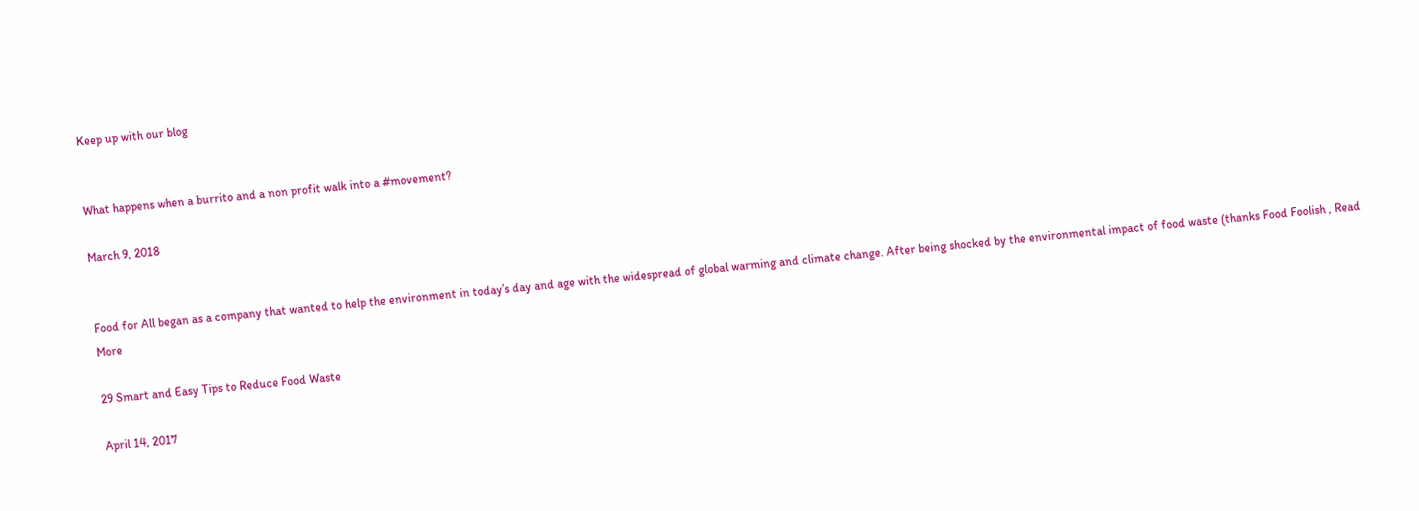Keep up with our blog


What happens when a burrito and a non profit walk into a #movement?

March 9, 2018


Food for All began as a company that wanted to help the environment in today’s day and age with the widespread of global warming and climate change. After being shocked by the environmental impact of food waste (thanks Food Foolish , Read More

29 Smart and Easy Tips to Reduce Food Waste

April 14, 2017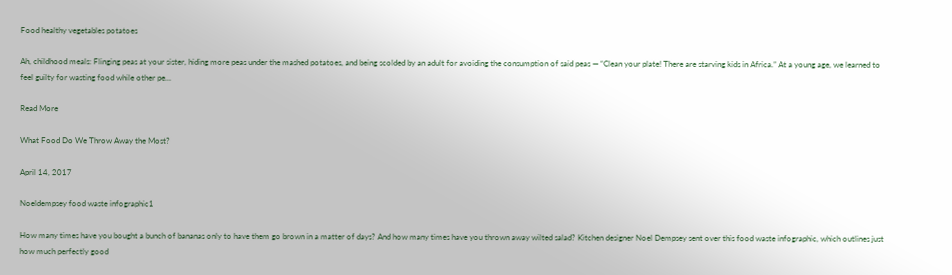Food healthy vegetables potatoes

Ah, childhood meals: Flinging peas at your sister, hiding more peas under the mashed potatoes, and being scolded by an adult for avoiding the consumption of said peas — “Clean your plate! There are starving kids in Africa.” At a young age, we learned to feel guilty for wasting food while other pe...

Read More

What Food Do We Throw Away the Most?

April 14, 2017

Noeldempsey food waste infographic1

How many times have you bought a bunch of bananas only to have them go brown in a matter of days? And how many times have you thrown away wilted salad? Kitchen designer Noel Dempsey sent over this food waste infographic, which outlines just how much perfectly good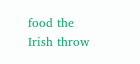food the Irish throw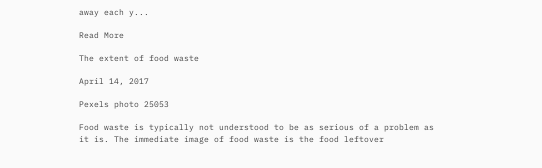away each y...

Read More

The extent of food waste

April 14, 2017

Pexels photo 25053

Food waste is typically not understood to be as serious of a problem as it is. The immediate image of food waste is the food leftover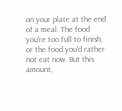on your plate at the end of a meal. The food you’re too full to finish, or the food you’d rather not eat now. But this amount,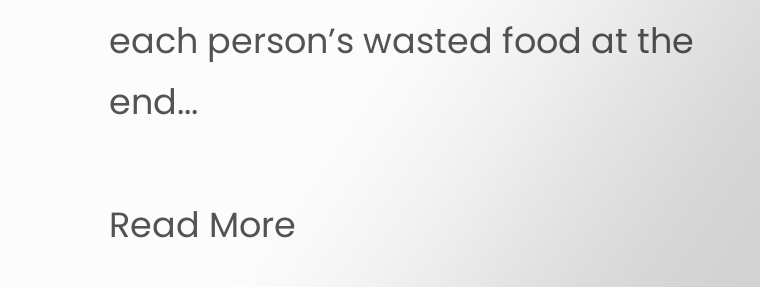each person’s wasted food at the end...

Read More